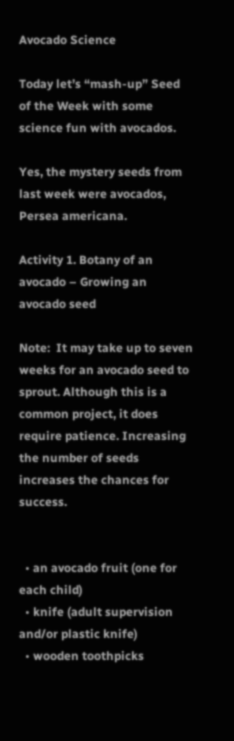Avocado Science

Today let’s “mash-up” Seed of the Week with some science fun with avocados.

Yes, the mystery seeds from last week were avocados, Persea americana.

Activity 1. Botany of an avocado – Growing an avocado seed

Note:  It may take up to seven weeks for an avocado seed to sprout. Although this is a common project, it does require patience. Increasing the number of seeds increases the chances for success.


  • an avocado fruit (one for each child)
  • knife (adult supervision and/or plastic knife)
  • wooden toothpicks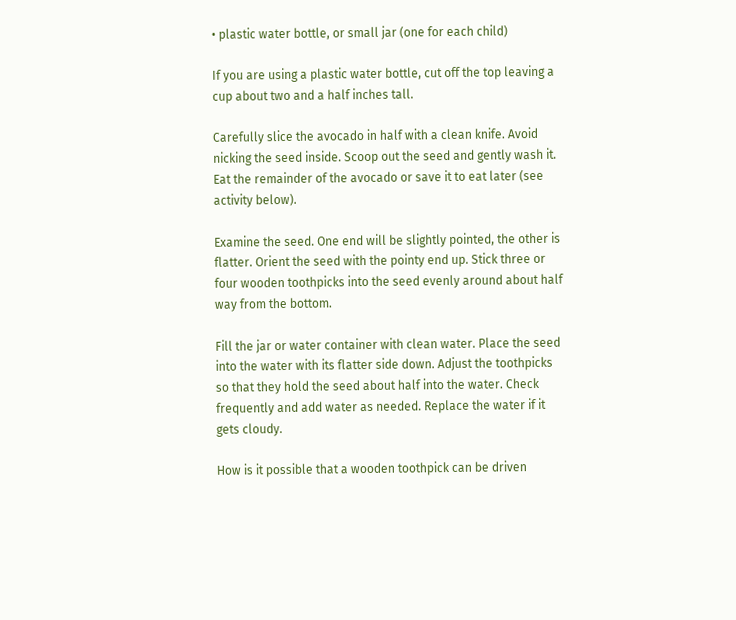• plastic water bottle, or small jar (one for each child)

If you are using a plastic water bottle, cut off the top leaving a cup about two and a half inches tall.

Carefully slice the avocado in half with a clean knife. Avoid nicking the seed inside. Scoop out the seed and gently wash it. Eat the remainder of the avocado or save it to eat later (see activity below).

Examine the seed. One end will be slightly pointed, the other is flatter. Orient the seed with the pointy end up. Stick three or four wooden toothpicks into the seed evenly around about half way from the bottom.

Fill the jar or water container with clean water. Place the seed into the water with its flatter side down. Adjust the toothpicks so that they hold the seed about half into the water. Check frequently and add water as needed. Replace the water if it gets cloudy.

How is it possible that a wooden toothpick can be driven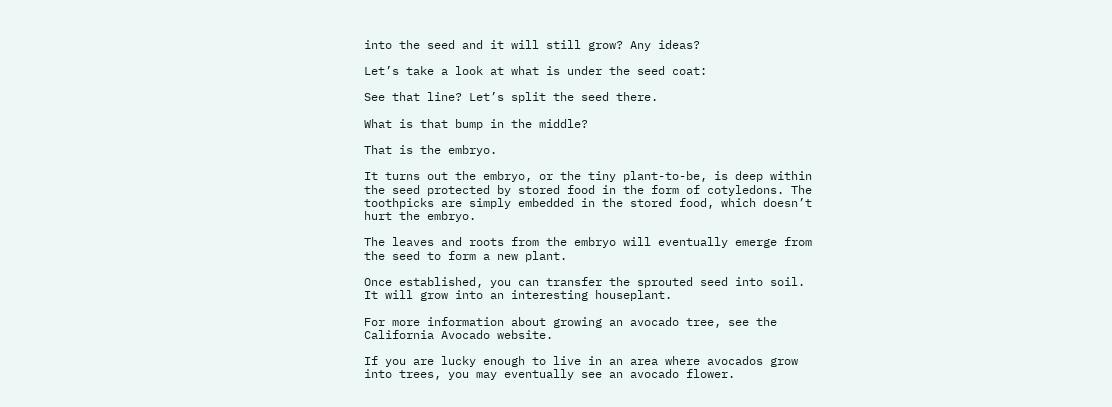into the seed and it will still grow? Any ideas?

Let’s take a look at what is under the seed coat:

See that line? Let’s split the seed there.

What is that bump in the middle?

That is the embryo.

It turns out the embryo, or the tiny plant-to-be, is deep within the seed protected by stored food in the form of cotyledons. The toothpicks are simply embedded in the stored food, which doesn’t hurt the embryo.

The leaves and roots from the embryo will eventually emerge from the seed to form a new plant.

Once established, you can transfer the sprouted seed into soil. It will grow into an interesting houseplant.

For more information about growing an avocado tree, see the California Avocado website.

If you are lucky enough to live in an area where avocados grow into trees, you may eventually see an avocado flower.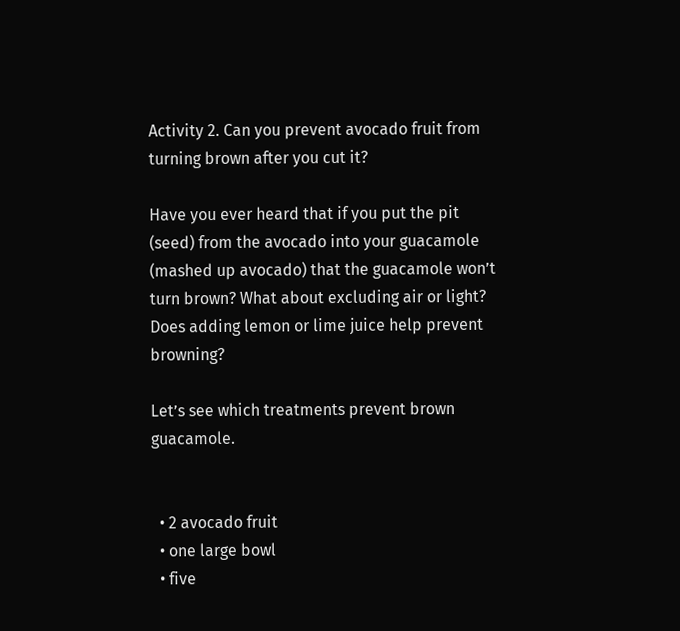Activity 2. Can you prevent avocado fruit from turning brown after you cut it?

Have you ever heard that if you put the pit (seed) from the avocado into your guacamole (mashed up avocado) that the guacamole won’t turn brown? What about excluding air or light? Does adding lemon or lime juice help prevent browning?

Let’s see which treatments prevent brown guacamole.


  • 2 avocado fruit
  • one large bowl
  • five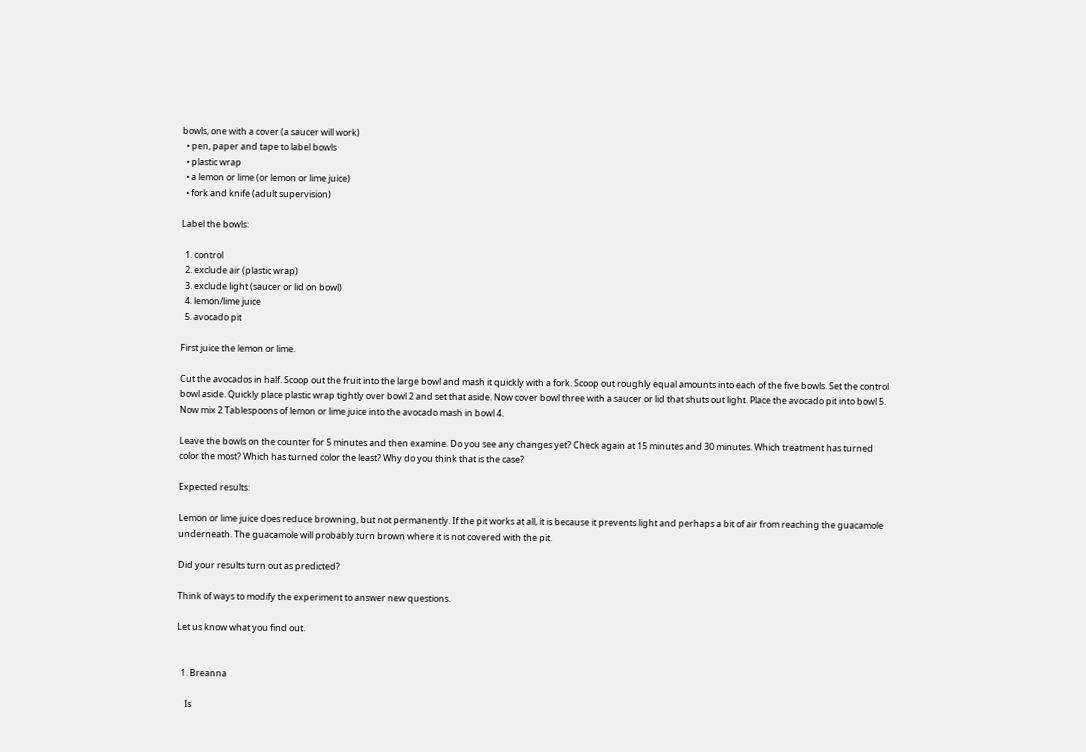bowls, one with a cover (a saucer will work)
  • pen, paper and tape to label bowls
  • plastic wrap
  • a lemon or lime (or lemon or lime juice)
  • fork and knife (adult supervision)

Label the bowls:

  1. control
  2. exclude air (plastic wrap)
  3. exclude light (saucer or lid on bowl)
  4. lemon/lime juice
  5. avocado pit

First juice the lemon or lime.

Cut the avocados in half. Scoop out the fruit into the large bowl and mash it quickly with a fork. Scoop out roughly equal amounts into each of the five bowls. Set the control bowl aside. Quickly place plastic wrap tightly over bowl 2 and set that aside. Now cover bowl three with a saucer or lid that shuts out light. Place the avocado pit into bowl 5. Now mix 2 Tablespoons of lemon or lime juice into the avocado mash in bowl 4.

Leave the bowls on the counter for 5 minutes and then examine. Do you see any changes yet? Check again at 15 minutes and 30 minutes. Which treatment has turned color the most? Which has turned color the least? Why do you think that is the case?

Expected results:

Lemon or lime juice does reduce browning, but not permanently. If the pit works at all, it is because it prevents light and perhaps a bit of air from reaching the guacamole underneath. The guacamole will probably turn brown where it is not covered with the pit.

Did your results turn out as predicted?

Think of ways to modify the experiment to answer new questions.

Let us know what you find out.


  1. Breanna

    Is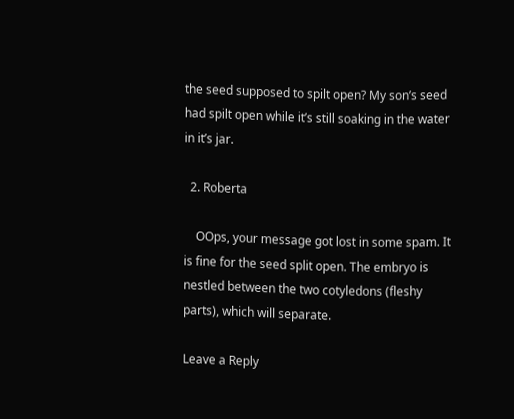the seed supposed to spilt open? My son’s seed had spilt open while it’s still soaking in the water in it’s jar.

  2. Roberta

    OOps, your message got lost in some spam. It is fine for the seed split open. The embryo is nestled between the two cotyledons (fleshy parts), which will separate.

Leave a Reply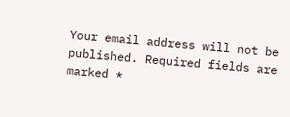Your email address will not be published. Required fields are marked *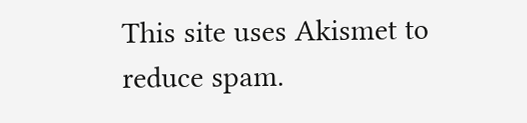This site uses Akismet to reduce spam.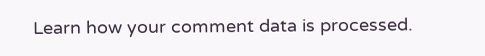Learn how your comment data is processed.